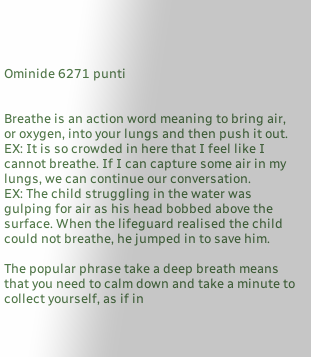Ominide 6271 punti


Breathe is an action word meaning to bring air, or oxygen, into your lungs and then push it out.
EX: It is so crowded in here that I feel like I cannot breathe. If I can capture some air in my lungs, we can continue our conversation.
EX: The child struggling in the water was gulping for air as his head bobbed above the surface. When the lifeguard realised the child could not breathe, he jumped in to save him.

The popular phrase take a deep breath means that you need to calm down and take a minute to collect yourself, as if in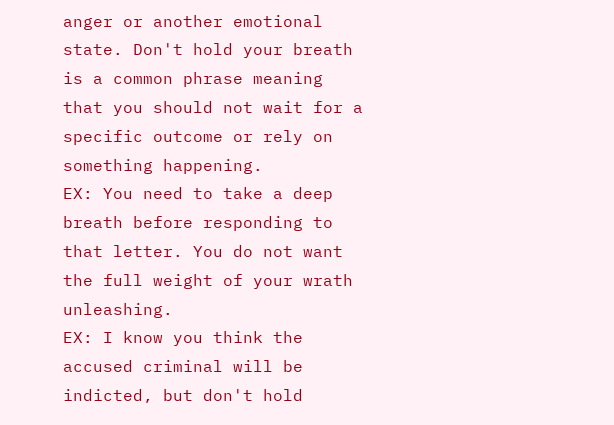anger or another emotional state. Don't hold your breath is a common phrase meaning that you should not wait for a specific outcome or rely on something happening.
EX: You need to take a deep breath before responding to that letter. You do not want the full weight of your wrath unleashing.
EX: I know you think the accused criminal will be indicted, but don't hold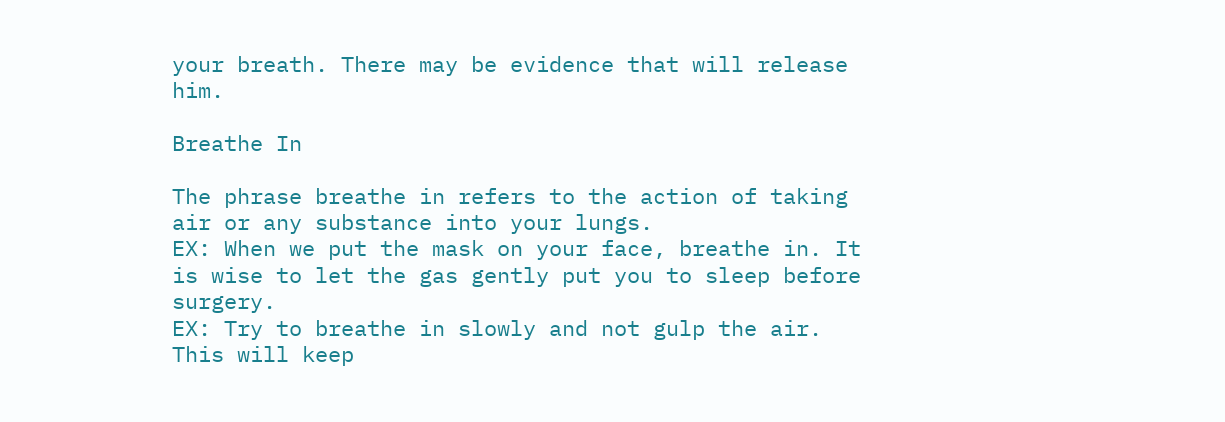your breath. There may be evidence that will release him.

Breathe In

The phrase breathe in refers to the action of taking air or any substance into your lungs.
EX: When we put the mask on your face, breathe in. It is wise to let the gas gently put you to sleep before surgery.
EX: Try to breathe in slowly and not gulp the air. This will keep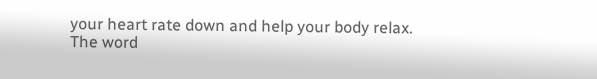your heart rate down and help your body relax.
The word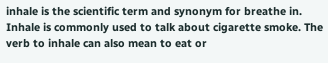inhale is the scientific term and synonym for breathe in. Inhale is commonly used to talk about cigarette smoke. The verb to inhale can also mean to eat or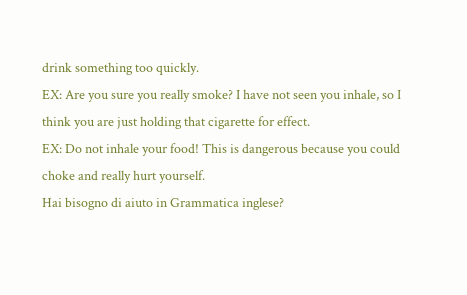drink something too quickly.
EX: Are you sure you really smoke? I have not seen you inhale, so I think you are just holding that cigarette for effect.
EX: Do not inhale your food! This is dangerous because you could choke and really hurt yourself.
Hai bisogno di aiuto in Grammatica inglese?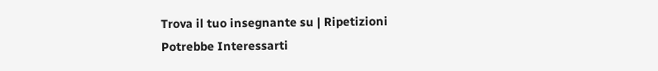Trova il tuo insegnante su | Ripetizioni
Potrebbe Interessarti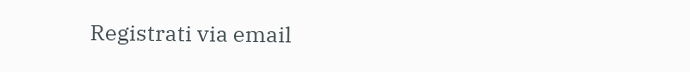Registrati via email